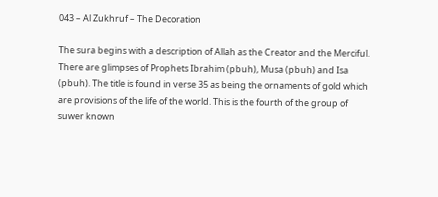043 – Al Zukhruf – The Decoration

The sura begins with a description of Allah as the Creator and the Merciful. There are glimpses of Prophets Ibrahim (pbuh), Musa (pbuh) and Isa (pbuh). The title is found in verse 35 as being the ornaments of gold which are provisions of the life of the world. This is the fourth of the group of suwer known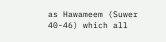as Hawameem (Suwer 40-46) which all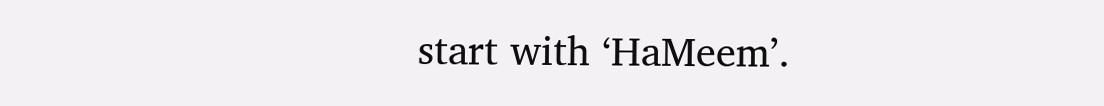start with ʻHaMeemʼ.